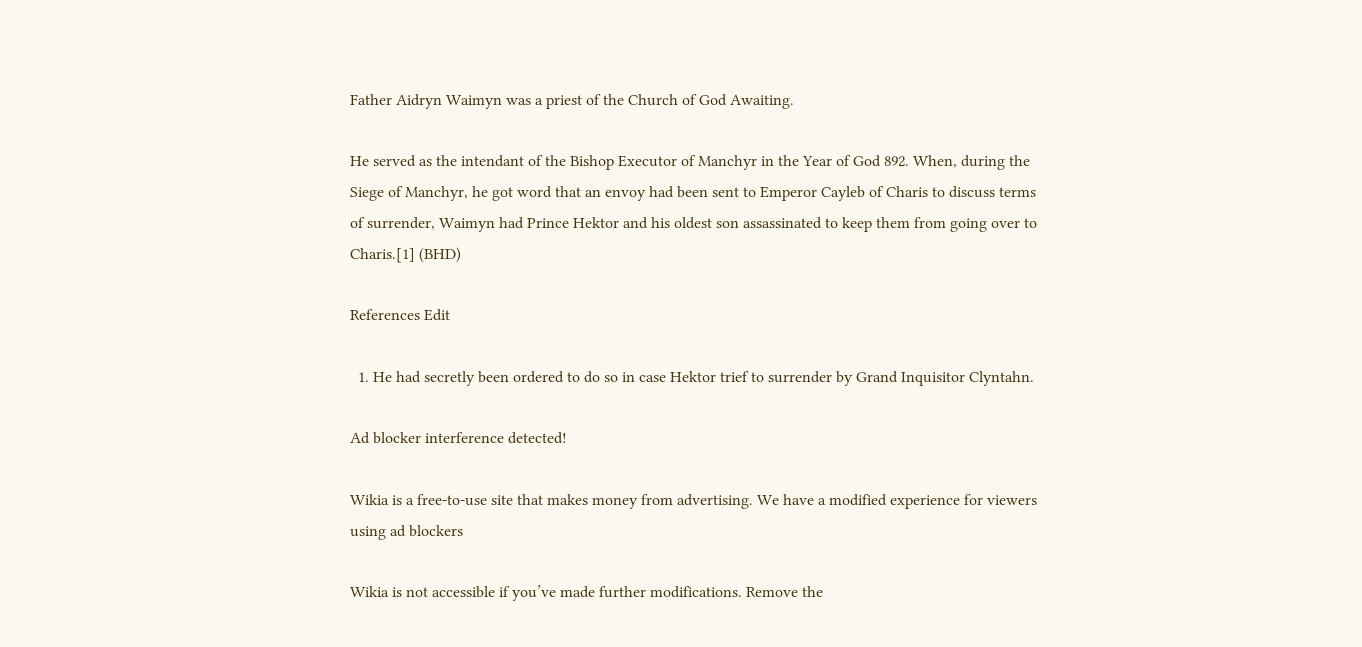Father Aidryn Waimyn was a priest of the Church of God Awaiting.

He served as the intendant of the Bishop Executor of Manchyr in the Year of God 892. When, during the Siege of Manchyr, he got word that an envoy had been sent to Emperor Cayleb of Charis to discuss terms of surrender, Waimyn had Prince Hektor and his oldest son assassinated to keep them from going over to Charis.[1] (BHD)

References Edit

  1. He had secretly been ordered to do so in case Hektor trief to surrender by Grand Inquisitor Clyntahn.

Ad blocker interference detected!

Wikia is a free-to-use site that makes money from advertising. We have a modified experience for viewers using ad blockers

Wikia is not accessible if you’ve made further modifications. Remove the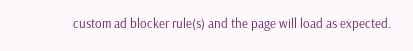custom ad blocker rule(s) and the page will load as expected.